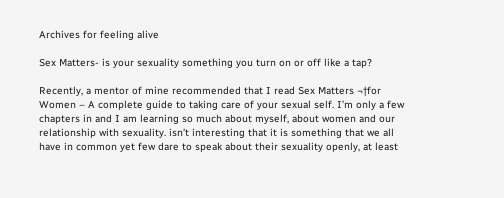Archives for feeling alive

Sex Matters- is your sexuality something you turn on or off like a tap?

Recently, a mentor of mine recommended that I read Sex Matters ¬†for Women – A complete guide to taking care of your sexual self. I’m only a few chapters in and I am learning so much about myself, about women and our relationship with sexuality. isn’t interesting that it is something that we all have in common yet few dare to speak about their sexuality openly, at least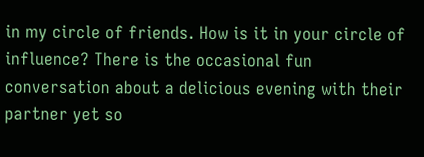in my circle of friends. How is it in your circle of influence? There is the occasional fun conversation about a delicious evening with their partner yet so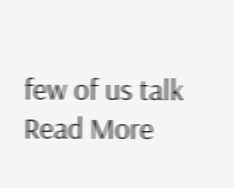few of us talk
Read More